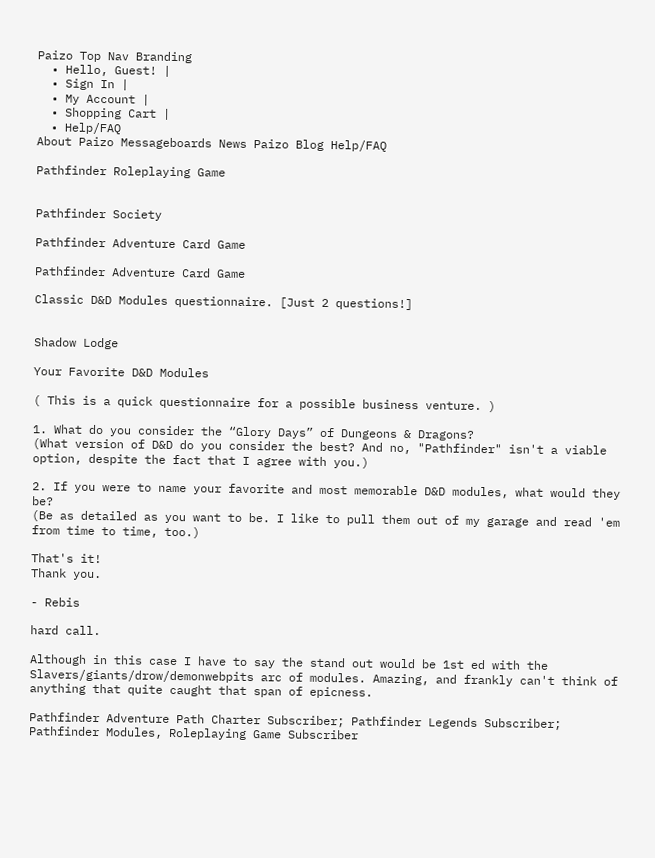Paizo Top Nav Branding
  • Hello, Guest! |
  • Sign In |
  • My Account |
  • Shopping Cart |
  • Help/FAQ
About Paizo Messageboards News Paizo Blog Help/FAQ

Pathfinder Roleplaying Game


Pathfinder Society

Pathfinder Adventure Card Game

Pathfinder Adventure Card Game

Classic D&D Modules questionnaire. [Just 2 questions!]


Shadow Lodge

Your Favorite D&D Modules

( This is a quick questionnaire for a possible business venture. )

1. What do you consider the “Glory Days” of Dungeons & Dragons?
(What version of D&D do you consider the best? And no, "Pathfinder" isn't a viable option, despite the fact that I agree with you.)

2. If you were to name your favorite and most memorable D&D modules, what would they be?
(Be as detailed as you want to be. I like to pull them out of my garage and read 'em from time to time, too.)

That's it!
Thank you.

- Rebis

hard call.

Although in this case I have to say the stand out would be 1st ed with the Slavers/giants/drow/demonwebpits arc of modules. Amazing, and frankly can't think of anything that quite caught that span of epicness.

Pathfinder Adventure Path Charter Subscriber; Pathfinder Legends Subscriber; Pathfinder Modules, Roleplaying Game Subscriber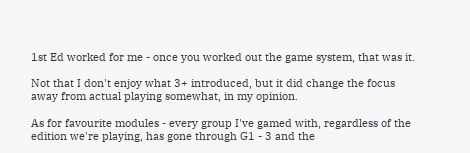1st Ed worked for me - once you worked out the game system, that was it.

Not that I don't enjoy what 3+ introduced, but it did change the focus away from actual playing somewhat, in my opinion.

As for favourite modules - every group I've gamed with, regardless of the edition we're playing, has gone through G1 - 3 and the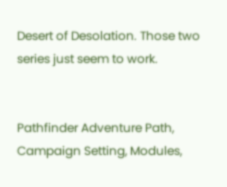Desert of Desolation. Those two series just seem to work.


Pathfinder Adventure Path, Campaign Setting, Modules,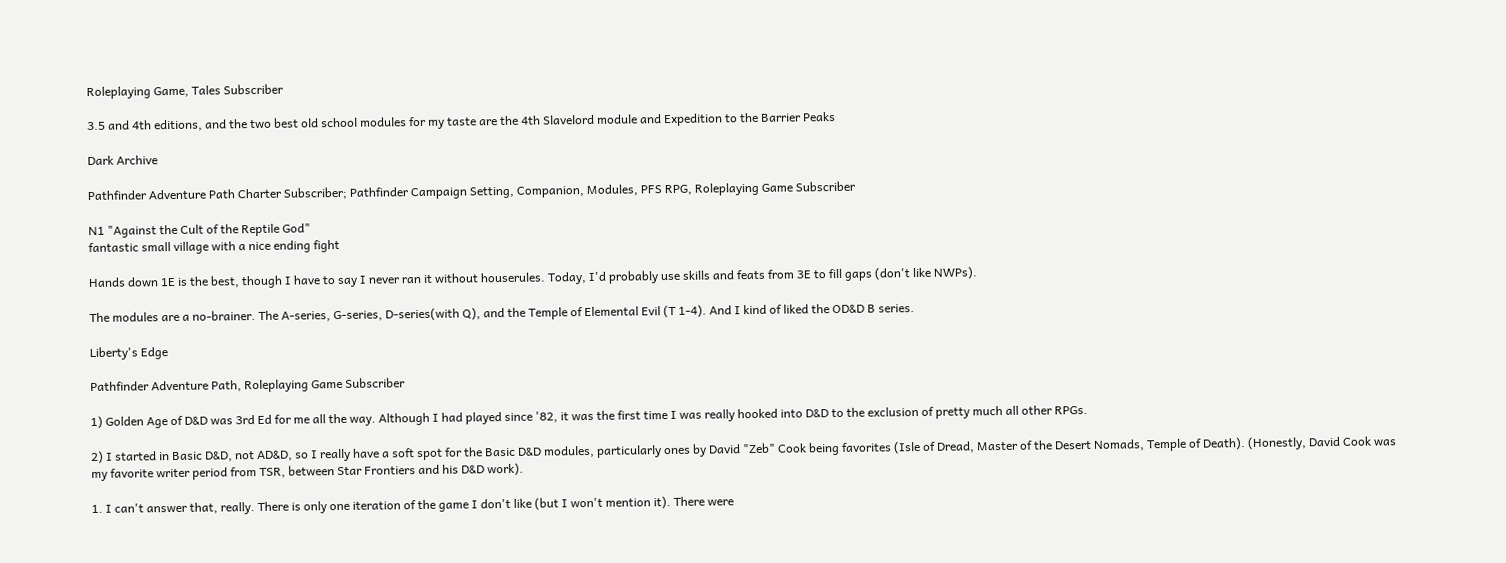Roleplaying Game, Tales Subscriber

3.5 and 4th editions, and the two best old school modules for my taste are the 4th Slavelord module and Expedition to the Barrier Peaks

Dark Archive

Pathfinder Adventure Path Charter Subscriber; Pathfinder Campaign Setting, Companion, Modules, PFS RPG, Roleplaying Game Subscriber

N1 "Against the Cult of the Reptile God"
fantastic small village with a nice ending fight

Hands down 1E is the best, though I have to say I never ran it without houserules. Today, I'd probably use skills and feats from 3E to fill gaps (don't like NWPs).

The modules are a no-brainer. The A-series, G-series, D-series(with Q), and the Temple of Elemental Evil (T 1-4). And I kind of liked the OD&D B series.

Liberty's Edge

Pathfinder Adventure Path, Roleplaying Game Subscriber

1) Golden Age of D&D was 3rd Ed for me all the way. Although I had played since '82, it was the first time I was really hooked into D&D to the exclusion of pretty much all other RPGs.

2) I started in Basic D&D, not AD&D, so I really have a soft spot for the Basic D&D modules, particularly ones by David "Zeb" Cook being favorites (Isle of Dread, Master of the Desert Nomads, Temple of Death). (Honestly, David Cook was my favorite writer period from TSR, between Star Frontiers and his D&D work).

1. I can't answer that, really. There is only one iteration of the game I don't like (but I won't mention it). There were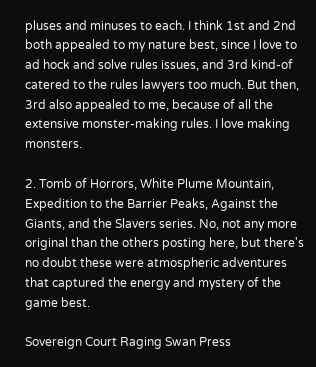pluses and minuses to each. I think 1st and 2nd both appealed to my nature best, since I love to ad hock and solve rules issues, and 3rd kind-of catered to the rules lawyers too much. But then, 3rd also appealed to me, because of all the extensive monster-making rules. I love making monsters.

2. Tomb of Horrors, White Plume Mountain, Expedition to the Barrier Peaks, Against the Giants, and the Slavers series. No, not any more original than the others posting here, but there's no doubt these were atmospheric adventures that captured the energy and mystery of the game best.

Sovereign Court Raging Swan Press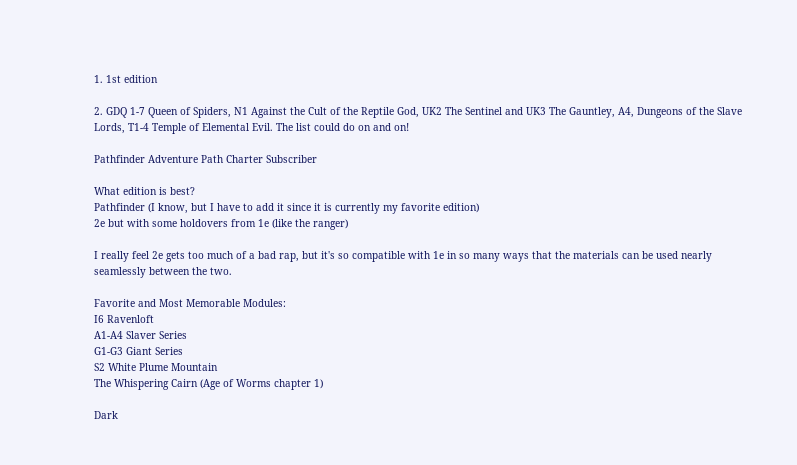1. 1st edition

2. GDQ 1-7 Queen of Spiders, N1 Against the Cult of the Reptile God, UK2 The Sentinel and UK3 The Gauntley, A4, Dungeons of the Slave Lords, T1-4 Temple of Elemental Evil. The list could do on and on!

Pathfinder Adventure Path Charter Subscriber

What edition is best?
Pathfinder (I know, but I have to add it since it is currently my favorite edition)
2e but with some holdovers from 1e (like the ranger)

I really feel 2e gets too much of a bad rap, but it's so compatible with 1e in so many ways that the materials can be used nearly seamlessly between the two.

Favorite and Most Memorable Modules:
I6 Ravenloft
A1-A4 Slaver Series
G1-G3 Giant Series
S2 White Plume Mountain
The Whispering Cairn (Age of Worms chapter 1)

Dark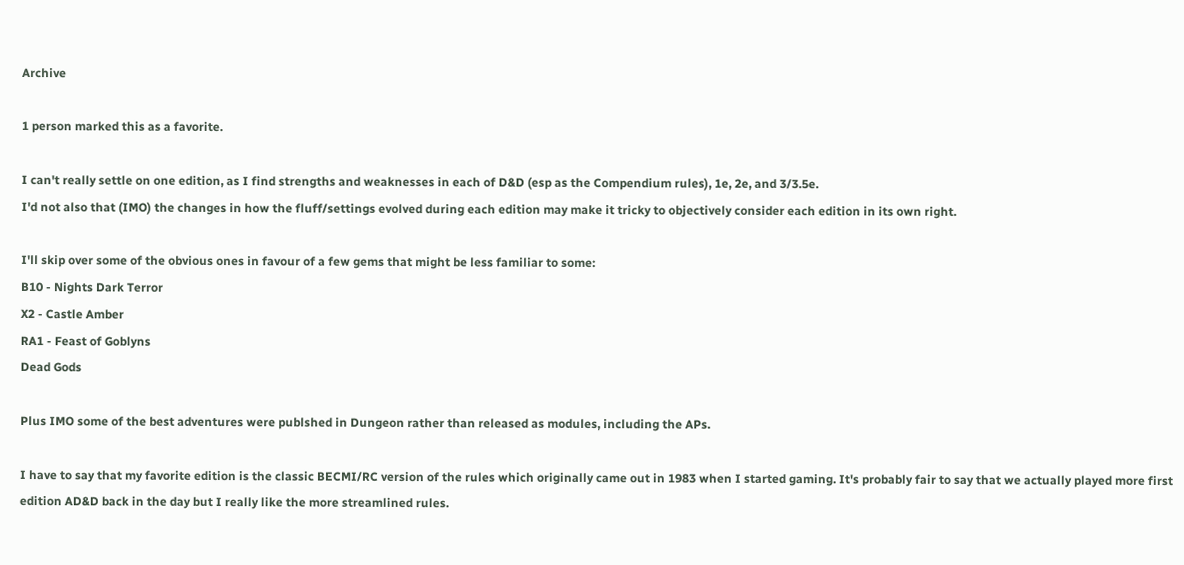Archive

1 person marked this as a favorite.

I can't really settle on one edition, as I find strengths and weaknesses in each of D&D (esp as the Compendium rules), 1e, 2e, and 3/3.5e.
I'd not also that (IMO) the changes in how the fluff/settings evolved during each edition may make it tricky to objectively consider each edition in its own right.

I'll skip over some of the obvious ones in favour of a few gems that might be less familiar to some:
B10 - Nights Dark Terror
X2 - Castle Amber
RA1 - Feast of Goblyns
Dead Gods

Plus IMO some of the best adventures were publshed in Dungeon rather than released as modules, including the APs.

I have to say that my favorite edition is the classic BECMI/RC version of the rules which originally came out in 1983 when I started gaming. It's probably fair to say that we actually played more first edition AD&D back in the day but I really like the more streamlined rules.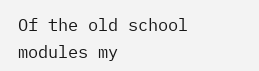Of the old school modules my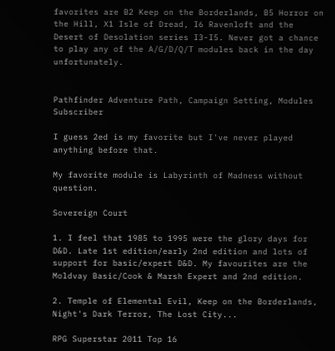favorites are B2 Keep on the Borderlands, B5 Horror on the Hill, X1 Isle of Dread, I6 Ravenloft and the Desert of Desolation series I3-I5. Never got a chance to play any of the A/G/D/Q/T modules back in the day unfortunately.


Pathfinder Adventure Path, Campaign Setting, Modules Subscriber

I guess 2ed is my favorite but I've never played anything before that.

My favorite module is Labyrinth of Madness without question.

Sovereign Court

1. I feel that 1985 to 1995 were the glory days for D&D. Late 1st edition/early 2nd edition and lots of support for basic/expert D&D. My favourites are the Moldvay Basic/Cook & Marsh Expert and 2nd edition.

2. Temple of Elemental Evil, Keep on the Borderlands, Night's Dark Terror, The Lost City...

RPG Superstar 2011 Top 16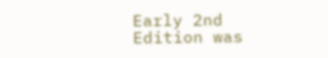Early 2nd Edition was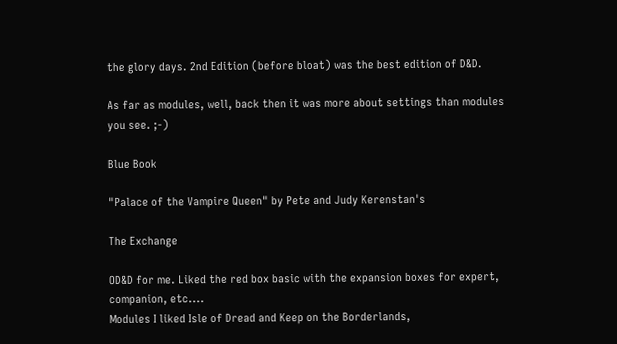the glory days. 2nd Edition (before bloat) was the best edition of D&D.

As far as modules, well, back then it was more about settings than modules you see. ;-)

Blue Book

"Palace of the Vampire Queen" by Pete and Judy Kerenstan's

The Exchange

OD&D for me. Liked the red box basic with the expansion boxes for expert, companion, etc....
Modules I liked Isle of Dread and Keep on the Borderlands,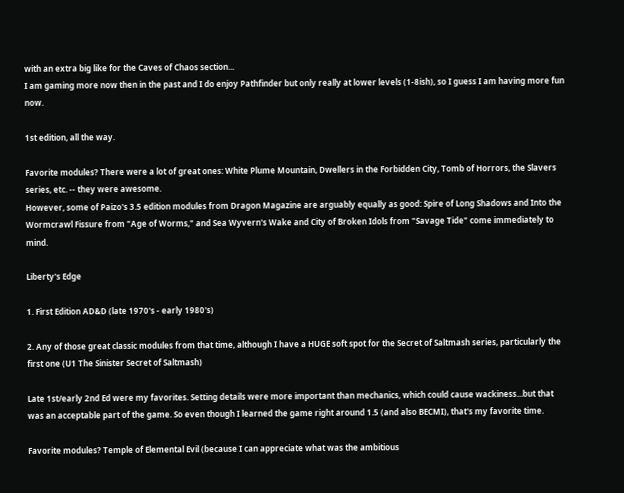with an extra big like for the Caves of Chaos section...
I am gaming more now then in the past and I do enjoy Pathfinder but only really at lower levels (1-8ish), so I guess I am having more fun now.

1st edition, all the way.

Favorite modules? There were a lot of great ones: White Plume Mountain, Dwellers in the Forbidden City, Tomb of Horrors, the Slavers series, etc. -- they were awesome.
However, some of Paizo's 3.5 edition modules from Dragon Magazine are arguably equally as good: Spire of Long Shadows and Into the Wormcrawl Fissure from "Age of Worms," and Sea Wyvern's Wake and City of Broken Idols from "Savage Tide" come immediately to mind.

Liberty's Edge

1. First Edition AD&D (late 1970's - early 1980's)

2. Any of those great classic modules from that time, although I have a HUGE soft spot for the Secret of Saltmash series, particularly the first one (U1 The Sinister Secret of Saltmash)

Late 1st/early 2nd Ed were my favorites. Setting details were more important than mechanics, which could cause wackiness...but that was an acceptable part of the game. So even though I learned the game right around 1.5 (and also BECMI), that's my favorite time.

Favorite modules? Temple of Elemental Evil (because I can appreciate what was the ambitious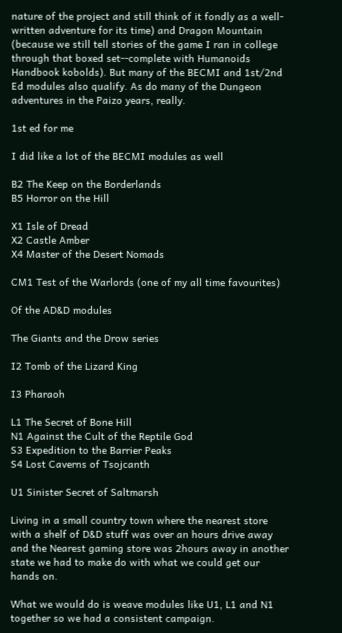nature of the project and still think of it fondly as a well-written adventure for its time) and Dragon Mountain (because we still tell stories of the game I ran in college through that boxed set--complete with Humanoids Handbook kobolds). But many of the BECMI and 1st/2nd Ed modules also qualify. As do many of the Dungeon adventures in the Paizo years, really.

1st ed for me

I did like a lot of the BECMI modules as well

B2 The Keep on the Borderlands
B5 Horror on the Hill

X1 Isle of Dread
X2 Castle Amber
X4 Master of the Desert Nomads

CM1 Test of the Warlords (one of my all time favourites)

Of the AD&D modules

The Giants and the Drow series

I2 Tomb of the Lizard King

I3 Pharaoh

L1 The Secret of Bone Hill
N1 Against the Cult of the Reptile God
S3 Expedition to the Barrier Peaks
S4 Lost Caverns of Tsojcanth

U1 Sinister Secret of Saltmarsh

Living in a small country town where the nearest store with a shelf of D&D stuff was over an hours drive away and the Nearest gaming store was 2hours away in another state we had to make do with what we could get our hands on.

What we would do is weave modules like U1, L1 and N1 together so we had a consistent campaign.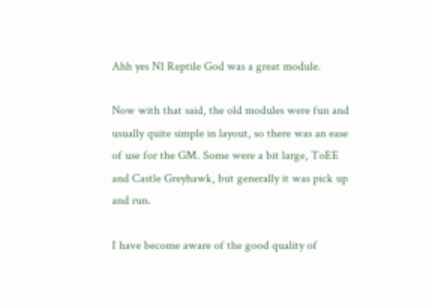Ahh yes N1 Reptile God was a great module.

Now with that said, the old modules were fun and usually quite simple in layout, so there was an ease of use for the GM. Some were a bit large, ToEE and Castle Greyhawk, but generally it was pick up and run.

I have become aware of the good quality of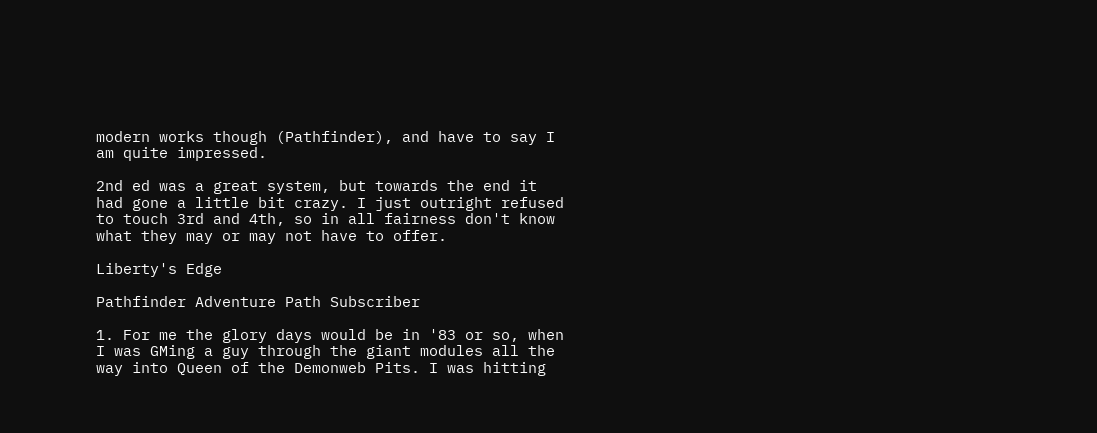modern works though (Pathfinder), and have to say I am quite impressed.

2nd ed was a great system, but towards the end it had gone a little bit crazy. I just outright refused to touch 3rd and 4th, so in all fairness don't know what they may or may not have to offer.

Liberty's Edge

Pathfinder Adventure Path Subscriber

1. For me the glory days would be in '83 or so, when I was GMing a guy through the giant modules all the way into Queen of the Demonweb Pits. I was hitting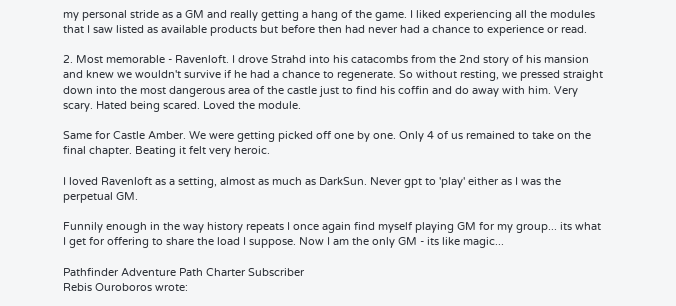my personal stride as a GM and really getting a hang of the game. I liked experiencing all the modules that I saw listed as available products but before then had never had a chance to experience or read.

2. Most memorable - Ravenloft. I drove Strahd into his catacombs from the 2nd story of his mansion and knew we wouldn't survive if he had a chance to regenerate. So without resting, we pressed straight down into the most dangerous area of the castle just to find his coffin and do away with him. Very scary. Hated being scared. Loved the module.

Same for Castle Amber. We were getting picked off one by one. Only 4 of us remained to take on the final chapter. Beating it felt very heroic.

I loved Ravenloft as a setting, almost as much as DarkSun. Never gpt to 'play' either as I was the perpetual GM.

Funnily enough in the way history repeats I once again find myself playing GM for my group... its what I get for offering to share the load I suppose. Now I am the only GM - its like magic...

Pathfinder Adventure Path Charter Subscriber
Rebis Ouroboros wrote: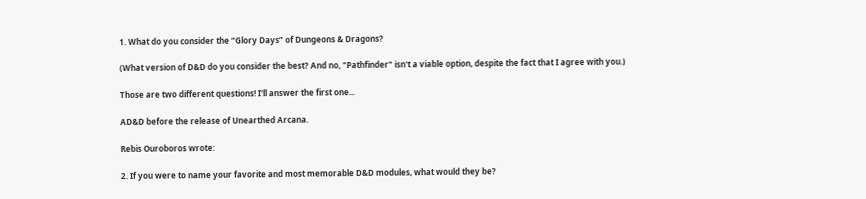1. What do you consider the “Glory Days” of Dungeons & Dragons?

(What version of D&D do you consider the best? And no, "Pathfinder" isn't a viable option, despite the fact that I agree with you.)

Those are two different questions! I'll answer the first one...

AD&D before the release of Unearthed Arcana.

Rebis Ouroboros wrote:

2. If you were to name your favorite and most memorable D&D modules, what would they be?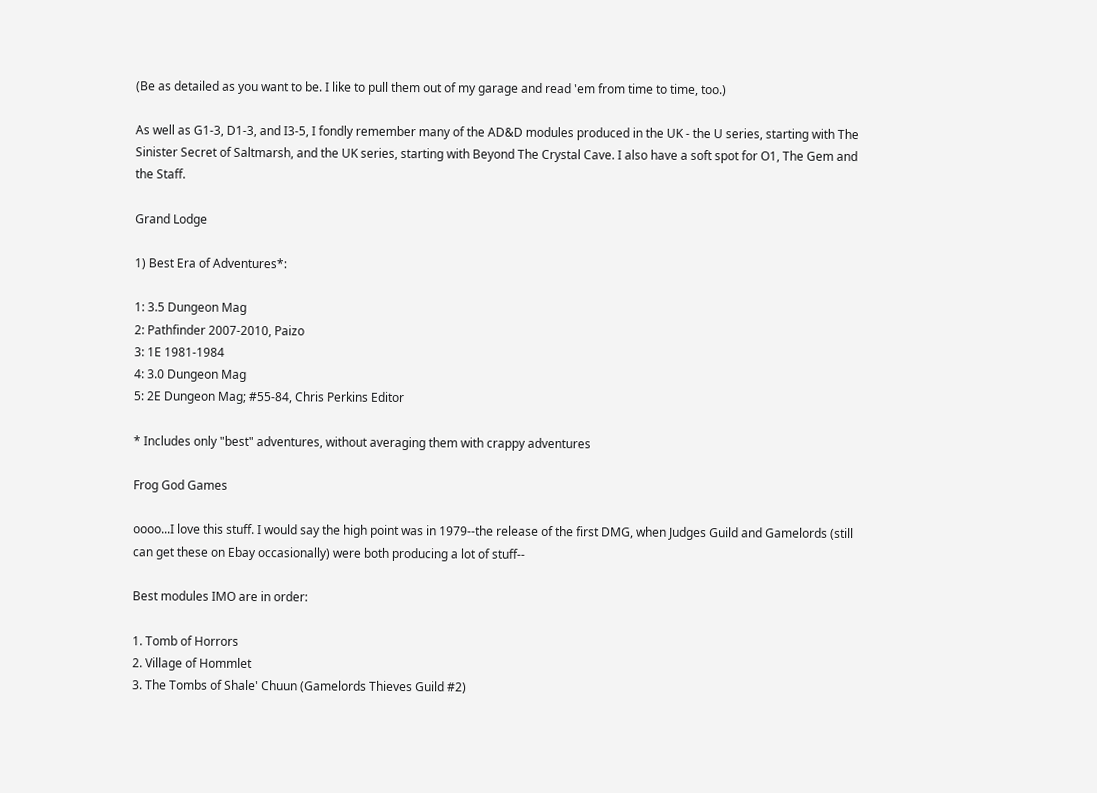(Be as detailed as you want to be. I like to pull them out of my garage and read 'em from time to time, too.)

As well as G1-3, D1-3, and I3-5, I fondly remember many of the AD&D modules produced in the UK - the U series, starting with The Sinister Secret of Saltmarsh, and the UK series, starting with Beyond The Crystal Cave. I also have a soft spot for O1, The Gem and the Staff.

Grand Lodge

1) Best Era of Adventures*:

1: 3.5 Dungeon Mag
2: Pathfinder 2007-2010, Paizo
3: 1E 1981-1984
4: 3.0 Dungeon Mag
5: 2E Dungeon Mag; #55-84, Chris Perkins Editor

* Includes only "best" adventures, without averaging them with crappy adventures

Frog God Games

oooo...I love this stuff. I would say the high point was in 1979--the release of the first DMG, when Judges Guild and Gamelords (still can get these on Ebay occasionally) were both producing a lot of stuff--

Best modules IMO are in order:

1. Tomb of Horrors
2. Village of Hommlet
3. The Tombs of Shale' Chuun (Gamelords Thieves Guild #2)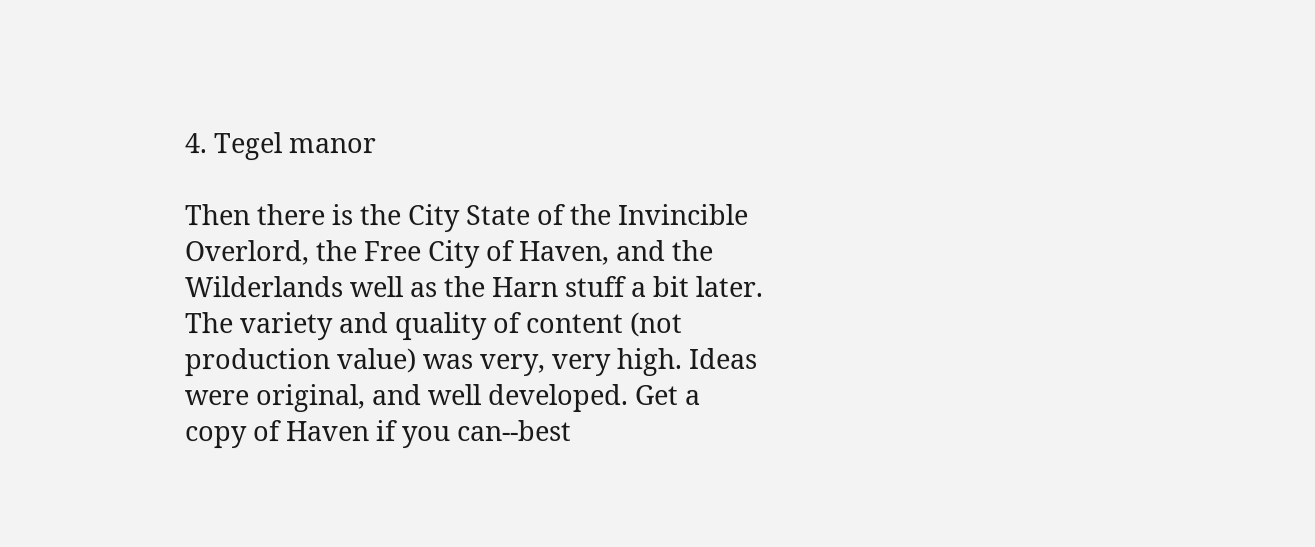4. Tegel manor

Then there is the City State of the Invincible Overlord, the Free City of Haven, and the Wilderlands well as the Harn stuff a bit later. The variety and quality of content (not production value) was very, very high. Ideas were original, and well developed. Get a copy of Haven if you can--best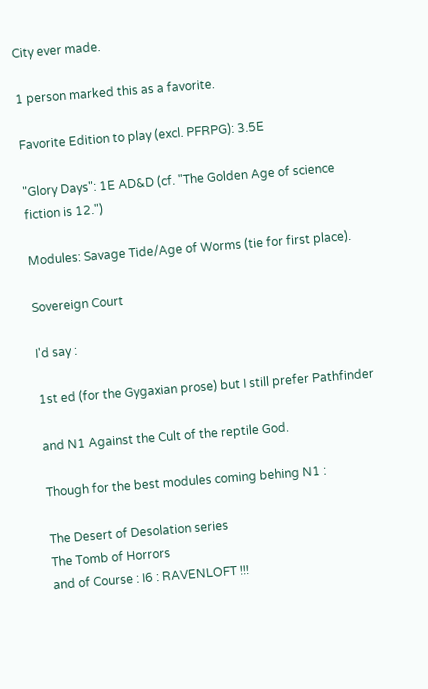City ever made.

1 person marked this as a favorite.

Favorite Edition to play (excl. PFRPG): 3.5E

"Glory Days": 1E AD&D (cf. "The Golden Age of science fiction is 12.")

Modules: Savage Tide/Age of Worms (tie for first place).

Sovereign Court

I'd say :

1st ed (for the Gygaxian prose) but I still prefer Pathfinder

and N1 Against the Cult of the reptile God.

Though for the best modules coming behing N1 :

The Desert of Desolation series
The Tomb of Horrors
and of Course : I6 : RAVENLOFT !!!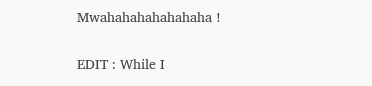Mwahahahahahahaha !

EDIT : While I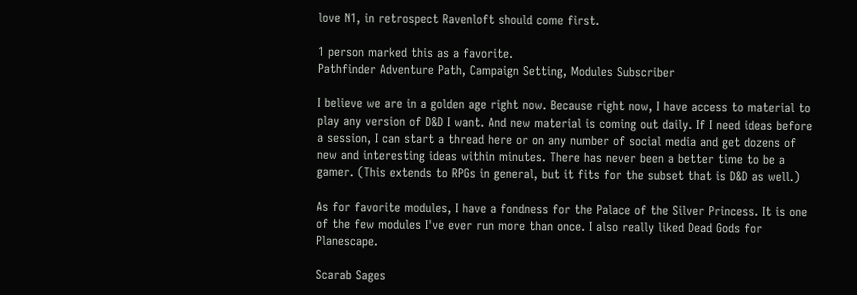love N1, in retrospect Ravenloft should come first.

1 person marked this as a favorite.
Pathfinder Adventure Path, Campaign Setting, Modules Subscriber

I believe we are in a golden age right now. Because right now, I have access to material to play any version of D&D I want. And new material is coming out daily. If I need ideas before a session, I can start a thread here or on any number of social media and get dozens of new and interesting ideas within minutes. There has never been a better time to be a gamer. (This extends to RPGs in general, but it fits for the subset that is D&D as well.)

As for favorite modules, I have a fondness for the Palace of the Silver Princess. It is one of the few modules I've ever run more than once. I also really liked Dead Gods for Planescape.

Scarab Sages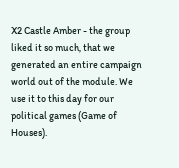X2 Castle Amber - the group liked it so much, that we generated an entire campaign world out of the module. We use it to this day for our political games (Game of Houses).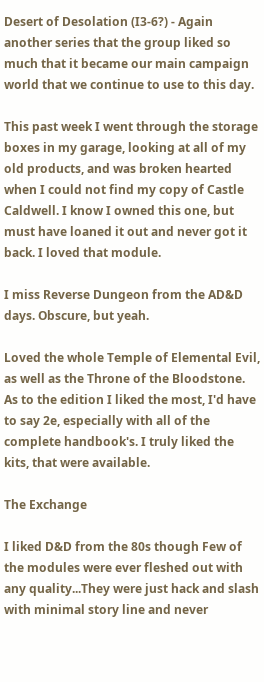Desert of Desolation (I3-6?) - Again another series that the group liked so much that it became our main campaign world that we continue to use to this day.

This past week I went through the storage boxes in my garage, looking at all of my old products, and was broken hearted when I could not find my copy of Castle Caldwell. I know I owned this one, but must have loaned it out and never got it back. I loved that module.

I miss Reverse Dungeon from the AD&D days. Obscure, but yeah.

Loved the whole Temple of Elemental Evil, as well as the Throne of the Bloodstone. As to the edition I liked the most, I'd have to say 2e, especially with all of the complete handbook's. I truly liked the kits, that were available.

The Exchange

I liked D&D from the 80s though Few of the modules were ever fleshed out with any quality...They were just hack and slash with minimal story line and never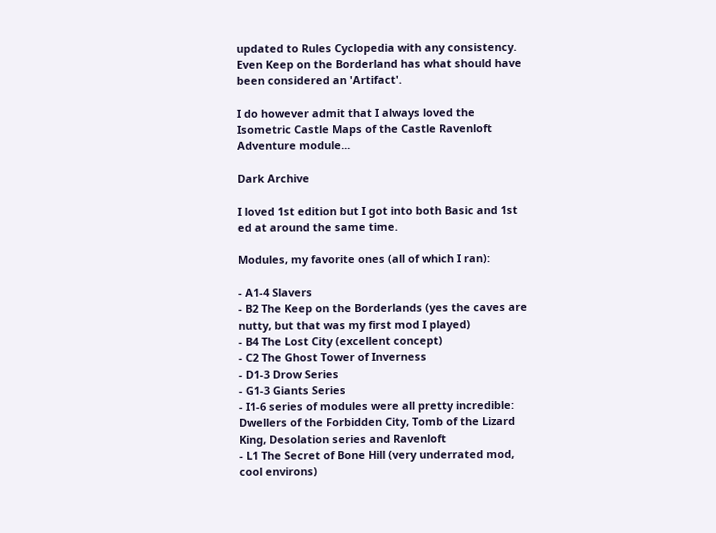updated to Rules Cyclopedia with any consistency. Even Keep on the Borderland has what should have been considered an 'Artifact'.

I do however admit that I always loved the Isometric Castle Maps of the Castle Ravenloft Adventure module...

Dark Archive

I loved 1st edition but I got into both Basic and 1st ed at around the same time.

Modules, my favorite ones (all of which I ran):

- A1-4 Slavers
- B2 The Keep on the Borderlands (yes the caves are nutty, but that was my first mod I played)
- B4 The Lost City (excellent concept)
- C2 The Ghost Tower of Inverness
- D1-3 Drow Series
- G1-3 Giants Series
- I1-6 series of modules were all pretty incredible: Dwellers of the Forbidden City, Tomb of the Lizard King, Desolation series and Ravenloft
- L1 The Secret of Bone Hill (very underrated mod, cool environs)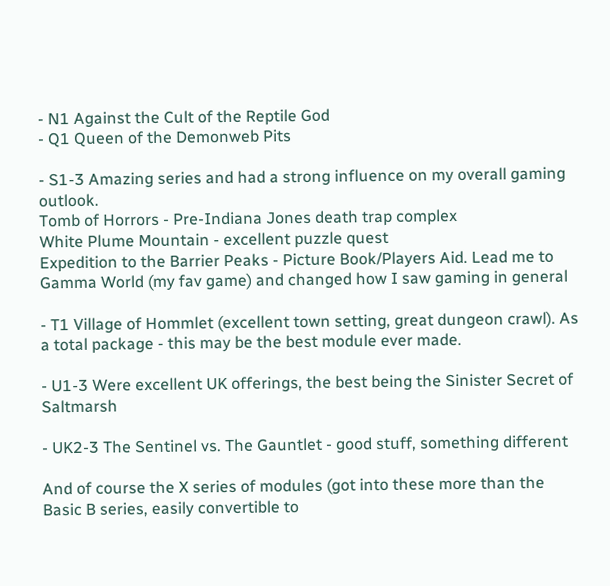- N1 Against the Cult of the Reptile God
- Q1 Queen of the Demonweb Pits

- S1-3 Amazing series and had a strong influence on my overall gaming outlook.
Tomb of Horrors - Pre-Indiana Jones death trap complex
White Plume Mountain - excellent puzzle quest
Expedition to the Barrier Peaks - Picture Book/Players Aid. Lead me to Gamma World (my fav game) and changed how I saw gaming in general

- T1 Village of Hommlet (excellent town setting, great dungeon crawl). As a total package - this may be the best module ever made.

- U1-3 Were excellent UK offerings, the best being the Sinister Secret of Saltmarsh

- UK2-3 The Sentinel vs. The Gauntlet - good stuff, something different

And of course the X series of modules (got into these more than the Basic B series, easily convertible to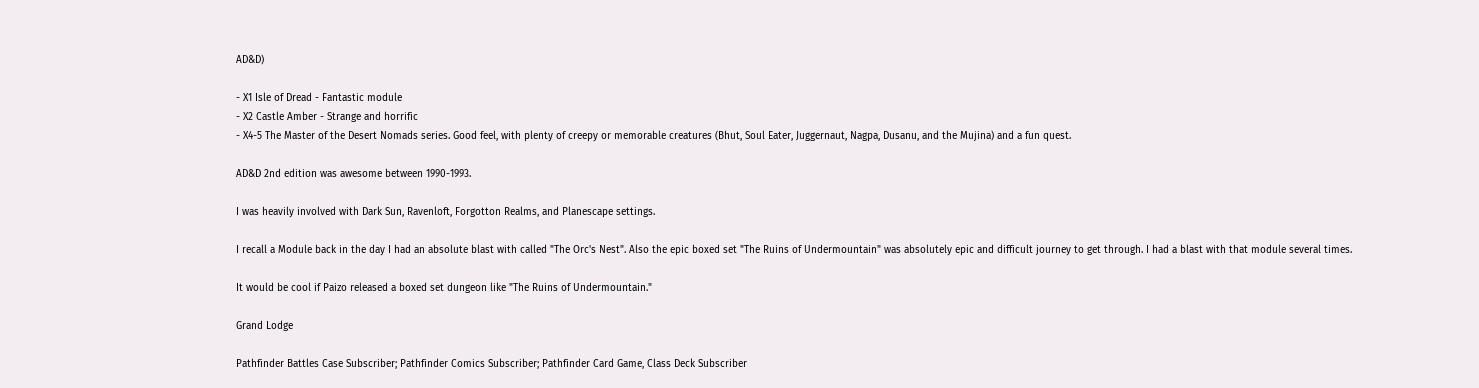AD&D)

- X1 Isle of Dread - Fantastic module
- X2 Castle Amber - Strange and horrific
- X4-5 The Master of the Desert Nomads series. Good feel, with plenty of creepy or memorable creatures (Bhut, Soul Eater, Juggernaut, Nagpa, Dusanu, and the Mujina) and a fun quest.

AD&D 2nd edition was awesome between 1990-1993.

I was heavily involved with Dark Sun, Ravenloft, Forgotton Realms, and Planescape settings.

I recall a Module back in the day I had an absolute blast with called "The Orc's Nest". Also the epic boxed set "The Ruins of Undermountain" was absolutely epic and difficult journey to get through. I had a blast with that module several times.

It would be cool if Paizo released a boxed set dungeon like "The Ruins of Undermountain."

Grand Lodge

Pathfinder Battles Case Subscriber; Pathfinder Comics Subscriber; Pathfinder Card Game, Class Deck Subscriber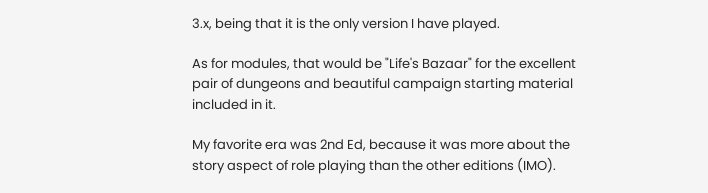3.x, being that it is the only version I have played.

As for modules, that would be "Life's Bazaar" for the excellent pair of dungeons and beautiful campaign starting material included in it.

My favorite era was 2nd Ed, because it was more about the story aspect of role playing than the other editions (IMO).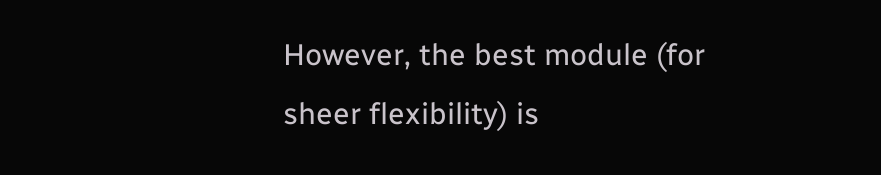However, the best module (for sheer flexibility) is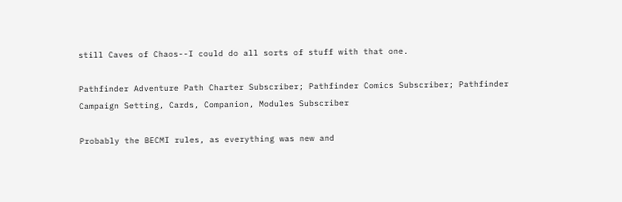still Caves of Chaos--I could do all sorts of stuff with that one.

Pathfinder Adventure Path Charter Subscriber; Pathfinder Comics Subscriber; Pathfinder Campaign Setting, Cards, Companion, Modules Subscriber

Probably the BECMI rules, as everything was new and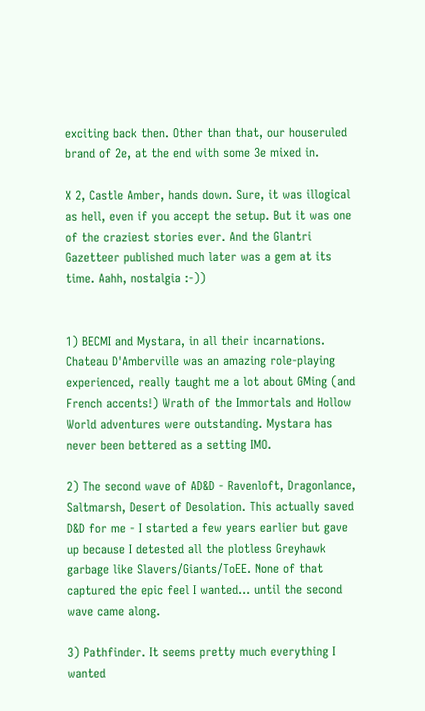exciting back then. Other than that, our houseruled brand of 2e, at the end with some 3e mixed in.

X 2, Castle Amber, hands down. Sure, it was illogical as hell, even if you accept the setup. But it was one of the craziest stories ever. And the Glantri Gazetteer published much later was a gem at its time. Aahh, nostalgia :-))


1) BECMI and Mystara, in all their incarnations. Chateau D'Amberville was an amazing role-playing experienced, really taught me a lot about GMing (and French accents!) Wrath of the Immortals and Hollow World adventures were outstanding. Mystara has never been bettered as a setting IMO.

2) The second wave of AD&D - Ravenloft, Dragonlance, Saltmarsh, Desert of Desolation. This actually saved D&D for me - I started a few years earlier but gave up because I detested all the plotless Greyhawk garbage like Slavers/Giants/ToEE. None of that captured the epic feel I wanted... until the second wave came along.

3) Pathfinder. It seems pretty much everything I wanted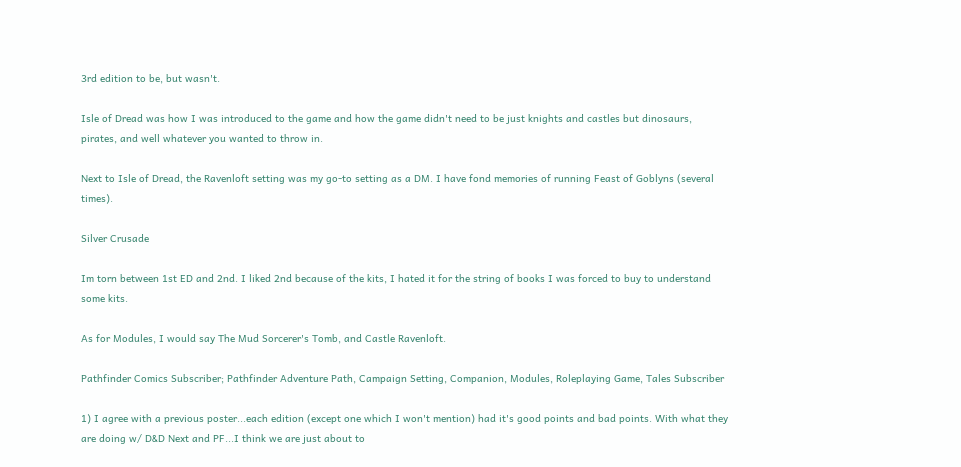3rd edition to be, but wasn't.

Isle of Dread was how I was introduced to the game and how the game didn't need to be just knights and castles but dinosaurs, pirates, and well whatever you wanted to throw in.

Next to Isle of Dread, the Ravenloft setting was my go-to setting as a DM. I have fond memories of running Feast of Goblyns (several times).

Silver Crusade

Im torn between 1st ED and 2nd. I liked 2nd because of the kits, I hated it for the string of books I was forced to buy to understand some kits.

As for Modules, I would say The Mud Sorcerer's Tomb, and Castle Ravenloft.

Pathfinder Comics Subscriber; Pathfinder Adventure Path, Campaign Setting, Companion, Modules, Roleplaying Game, Tales Subscriber

1) I agree with a previous poster...each edition (except one which I won't mention) had it's good points and bad points. With what they are doing w/ D&D Next and PF...I think we are just about to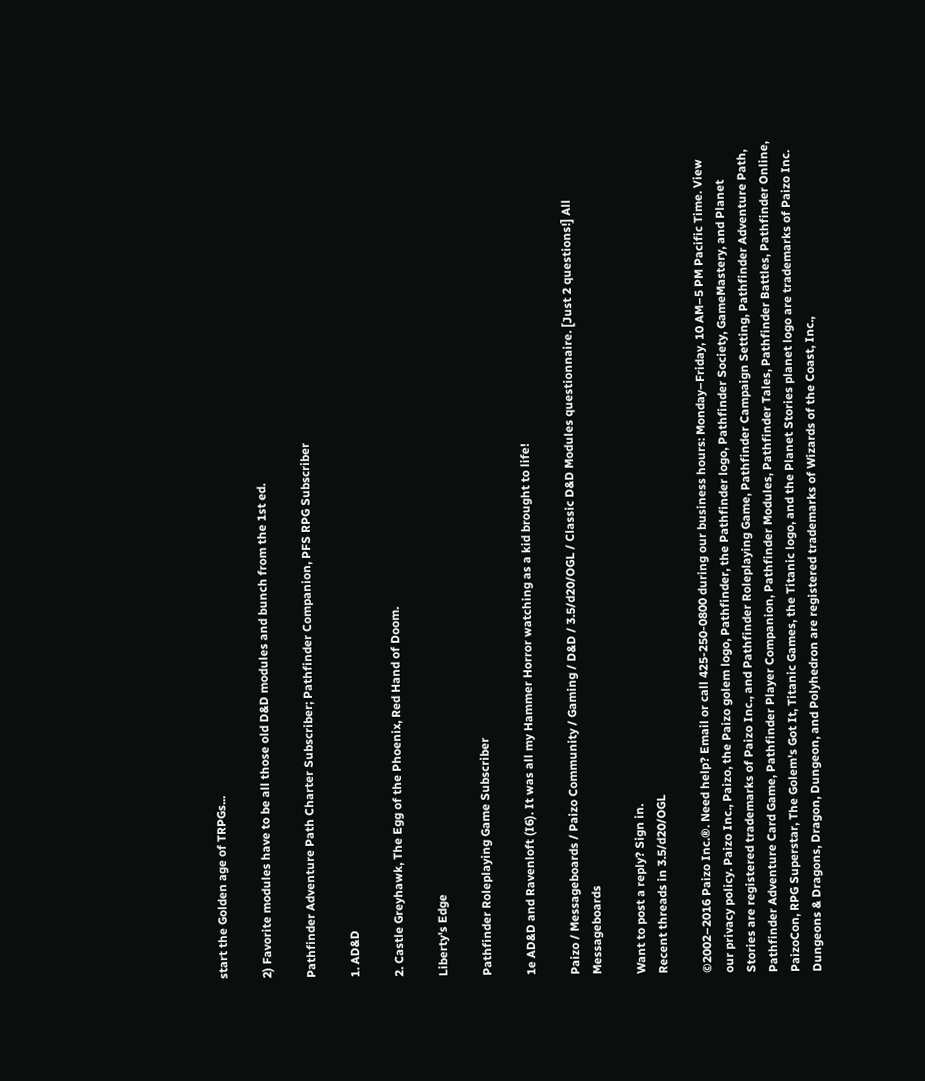start the Golden age of TRPGs...

2) Favorite modules have to be all those old D&D modules and bunch from the 1st ed.

Pathfinder Adventure Path Charter Subscriber; Pathfinder Companion, PFS RPG Subscriber

1. AD&D

2. Castle Greyhawk, The Egg of the Phoenix, Red Hand of Doom.

Liberty's Edge

Pathfinder Roleplaying Game Subscriber

1e AD&D and Ravenloft (I6). It was all my Hammer Horror watching as a kid brought to life!

Paizo / Messageboards / Paizo Community / Gaming / D&D / 3.5/d20/OGL / Classic D&D Modules questionnaire. [Just 2 questions!] All Messageboards

Want to post a reply? Sign in.
Recent threads in 3.5/d20/OGL

©2002–2016 Paizo Inc.®. Need help? Email or call 425-250-0800 during our business hours: Monday–Friday, 10 AM–5 PM Pacific Time. View our privacy policy. Paizo Inc., Paizo, the Paizo golem logo, Pathfinder, the Pathfinder logo, Pathfinder Society, GameMastery, and Planet Stories are registered trademarks of Paizo Inc., and Pathfinder Roleplaying Game, Pathfinder Campaign Setting, Pathfinder Adventure Path, Pathfinder Adventure Card Game, Pathfinder Player Companion, Pathfinder Modules, Pathfinder Tales, Pathfinder Battles, Pathfinder Online, PaizoCon, RPG Superstar, The Golem's Got It, Titanic Games, the Titanic logo, and the Planet Stories planet logo are trademarks of Paizo Inc. Dungeons & Dragons, Dragon, Dungeon, and Polyhedron are registered trademarks of Wizards of the Coast, Inc.,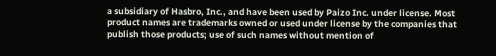a subsidiary of Hasbro, Inc., and have been used by Paizo Inc. under license. Most product names are trademarks owned or used under license by the companies that publish those products; use of such names without mention of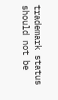trademark status should not be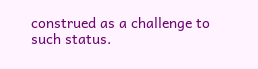construed as a challenge to such status.